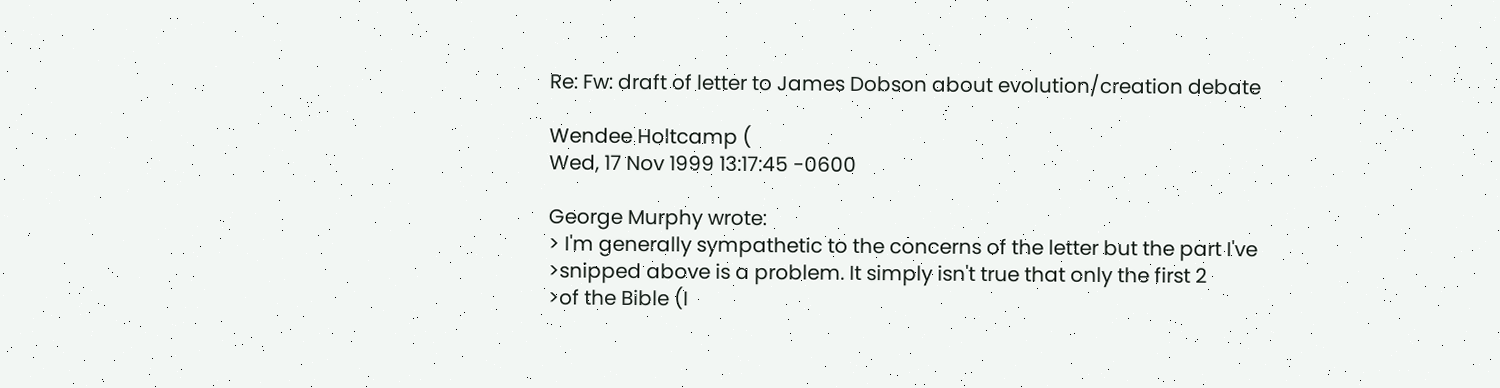Re: Fw: draft of letter to James Dobson about evolution/creation debate

Wendee Holtcamp (
Wed, 17 Nov 1999 13:17:45 -0600

George Murphy wrote:
> I'm generally sympathetic to the concerns of the letter but the part I've
>snipped above is a problem. It simply isn't true that only the first 2
>of the Bible (I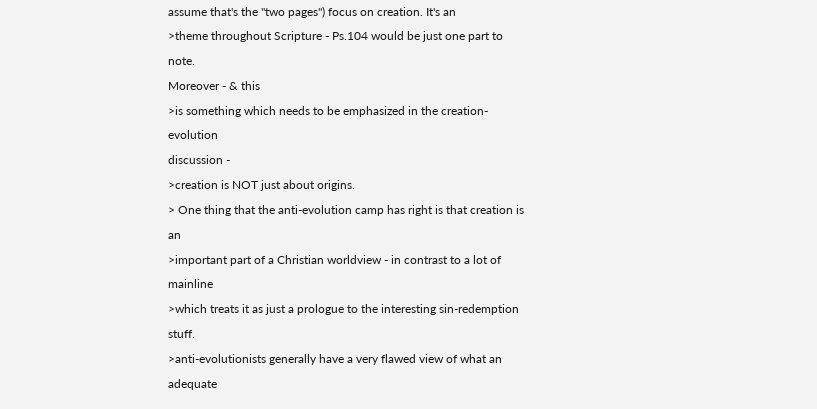assume that's the "two pages") focus on creation. It's an
>theme throughout Scripture - Ps.104 would be just one part to note.
Moreover - & this
>is something which needs to be emphasized in the creation-evolution
discussion -
>creation is NOT just about origins.
> One thing that the anti-evolution camp has right is that creation is an
>important part of a Christian worldview - in contrast to a lot of mainline
>which treats it as just a prologue to the interesting sin-redemption stuff.
>anti-evolutionists generally have a very flawed view of what an adequate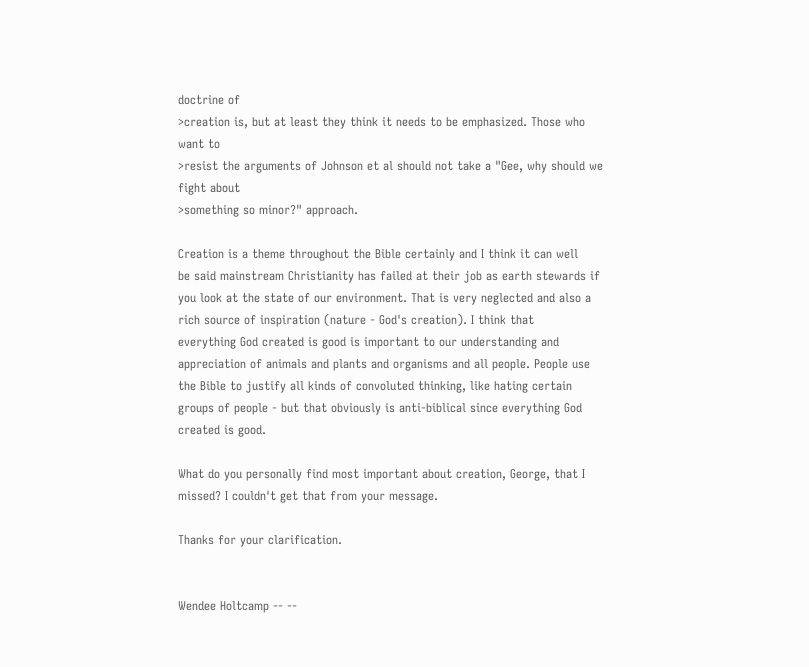doctrine of
>creation is, but at least they think it needs to be emphasized. Those who
want to
>resist the arguments of Johnson et al should not take a "Gee, why should we
fight about
>something so minor?" approach.

Creation is a theme throughout the Bible certainly and I think it can well
be said mainstream Christianity has failed at their job as earth stewards if
you look at the state of our environment. That is very neglected and also a
rich source of inspiration (nature - God's creation). I think that
everything God created is good is important to our understanding and
appreciation of animals and plants and organisms and all people. People use
the Bible to justify all kinds of convoluted thinking, like hating certain
groups of people - but that obviously is anti-biblical since everything God
created is good.

What do you personally find most important about creation, George, that I
missed? I couldn't get that from your message.

Thanks for your clarification.


Wendee Holtcamp -- --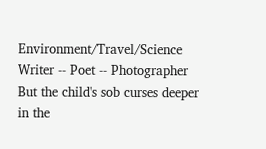Environment/Travel/Science Writer -- Poet -- Photographer
But the child's sob curses deeper in the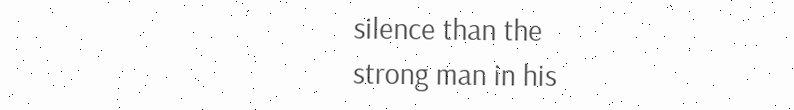silence than the
strong man in his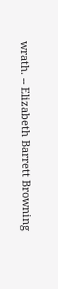wrath. -- Elizabeth Barrett Browning